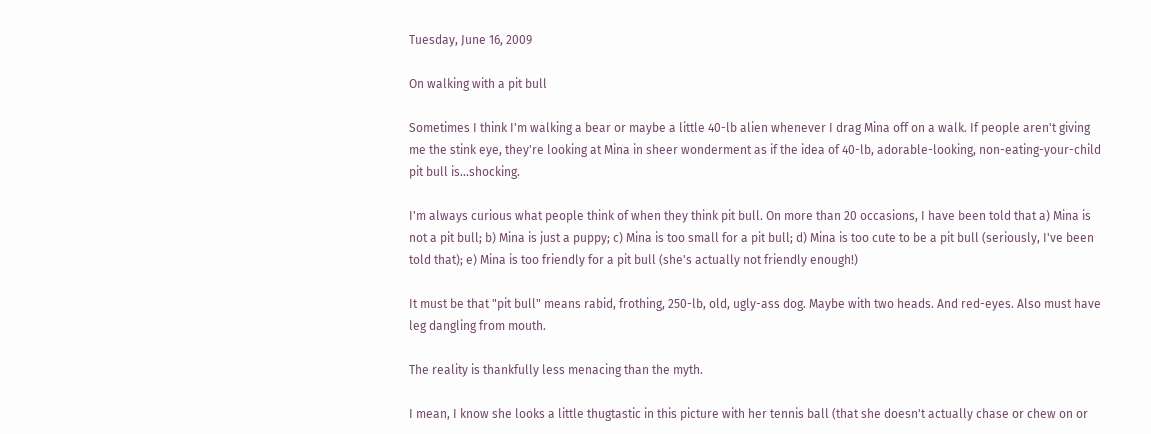Tuesday, June 16, 2009

On walking with a pit bull

Sometimes I think I'm walking a bear or maybe a little 40-lb alien whenever I drag Mina off on a walk. If people aren't giving me the stink eye, they're looking at Mina in sheer wonderment as if the idea of 40-lb, adorable-looking, non-eating-your-child pit bull is...shocking.

I'm always curious what people think of when they think pit bull. On more than 20 occasions, I have been told that a) Mina is not a pit bull; b) Mina is just a puppy; c) Mina is too small for a pit bull; d) Mina is too cute to be a pit bull (seriously, I've been told that); e) Mina is too friendly for a pit bull (she's actually not friendly enough!)

It must be that "pit bull" means rabid, frothing, 250-lb, old, ugly-ass dog. Maybe with two heads. And red-eyes. Also must have leg dangling from mouth.

The reality is thankfully less menacing than the myth.

I mean, I know she looks a little thugtastic in this picture with her tennis ball (that she doesn't actually chase or chew on or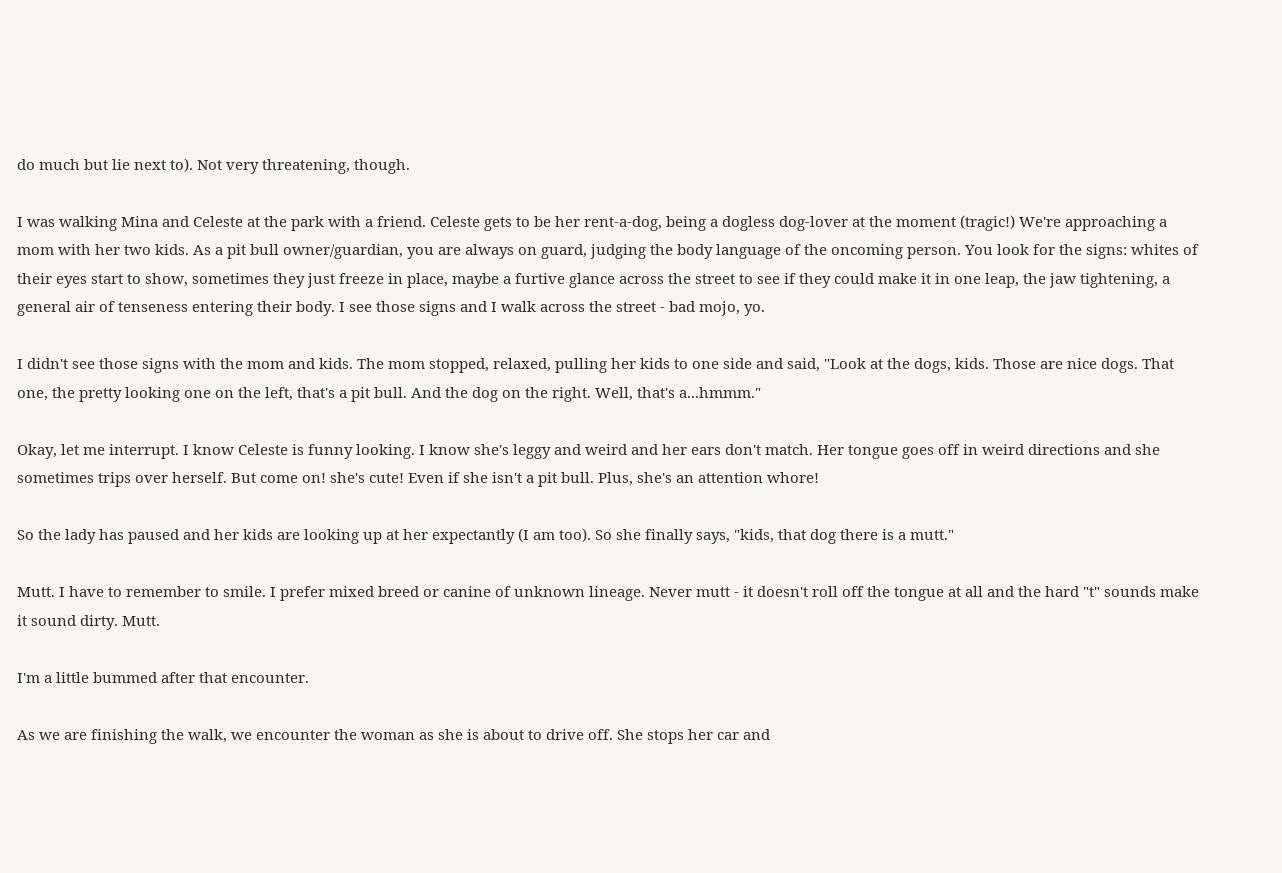do much but lie next to). Not very threatening, though.

I was walking Mina and Celeste at the park with a friend. Celeste gets to be her rent-a-dog, being a dogless dog-lover at the moment (tragic!) We're approaching a mom with her two kids. As a pit bull owner/guardian, you are always on guard, judging the body language of the oncoming person. You look for the signs: whites of their eyes start to show, sometimes they just freeze in place, maybe a furtive glance across the street to see if they could make it in one leap, the jaw tightening, a general air of tenseness entering their body. I see those signs and I walk across the street - bad mojo, yo.

I didn't see those signs with the mom and kids. The mom stopped, relaxed, pulling her kids to one side and said, "Look at the dogs, kids. Those are nice dogs. That one, the pretty looking one on the left, that's a pit bull. And the dog on the right. Well, that's a...hmmm."

Okay, let me interrupt. I know Celeste is funny looking. I know she's leggy and weird and her ears don't match. Her tongue goes off in weird directions and she sometimes trips over herself. But come on! she's cute! Even if she isn't a pit bull. Plus, she's an attention whore!

So the lady has paused and her kids are looking up at her expectantly (I am too). So she finally says, "kids, that dog there is a mutt."

Mutt. I have to remember to smile. I prefer mixed breed or canine of unknown lineage. Never mutt - it doesn't roll off the tongue at all and the hard "t" sounds make it sound dirty. Mutt.

I'm a little bummed after that encounter.

As we are finishing the walk, we encounter the woman as she is about to drive off. She stops her car and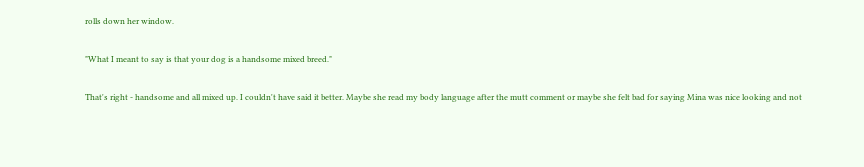rolls down her window.

"What I meant to say is that your dog is a handsome mixed breed."

That's right - handsome and all mixed up. I couldn't have said it better. Maybe she read my body language after the mutt comment or maybe she felt bad for saying Mina was nice looking and not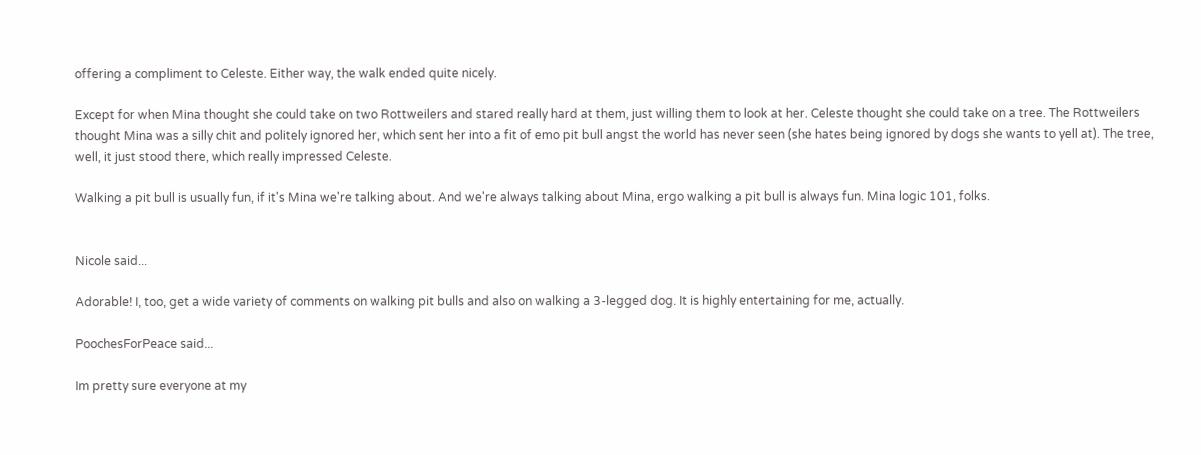offering a compliment to Celeste. Either way, the walk ended quite nicely.

Except for when Mina thought she could take on two Rottweilers and stared really hard at them, just willing them to look at her. Celeste thought she could take on a tree. The Rottweilers thought Mina was a silly chit and politely ignored her, which sent her into a fit of emo pit bull angst the world has never seen (she hates being ignored by dogs she wants to yell at). The tree, well, it just stood there, which really impressed Celeste.

Walking a pit bull is usually fun, if it's Mina we're talking about. And we're always talking about Mina, ergo walking a pit bull is always fun. Mina logic 101, folks.


Nicole said...

Adorable! I, too, get a wide variety of comments on walking pit bulls and also on walking a 3-legged dog. It is highly entertaining for me, actually.

PoochesForPeace said...

Im pretty sure everyone at my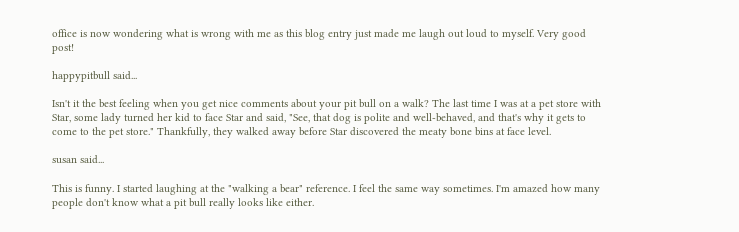office is now wondering what is wrong with me as this blog entry just made me laugh out loud to myself. Very good post!

happypitbull said...

Isn't it the best feeling when you get nice comments about your pit bull on a walk? The last time I was at a pet store with Star, some lady turned her kid to face Star and said, "See, that dog is polite and well-behaved, and that's why it gets to come to the pet store." Thankfully, they walked away before Star discovered the meaty bone bins at face level.

susan said...

This is funny. I started laughing at the "walking a bear" reference. I feel the same way sometimes. I'm amazed how many people don't know what a pit bull really looks like either.